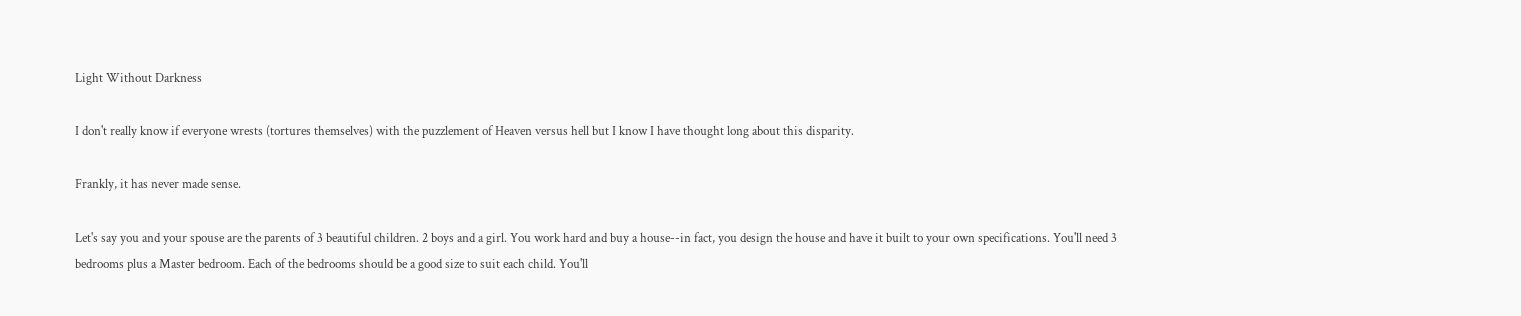Light Without Darkness

I don't really know if everyone wrests (tortures themselves) with the puzzlement of Heaven versus hell but I know I have thought long about this disparity.

Frankly, it has never made sense.

Let's say you and your spouse are the parents of 3 beautiful children. 2 boys and a girl. You work hard and buy a house--in fact, you design the house and have it built to your own specifications. You'll need 3 bedrooms plus a Master bedroom. Each of the bedrooms should be a good size to suit each child. You'll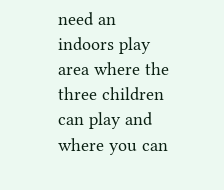need an indoors play area where the three children can play and where you can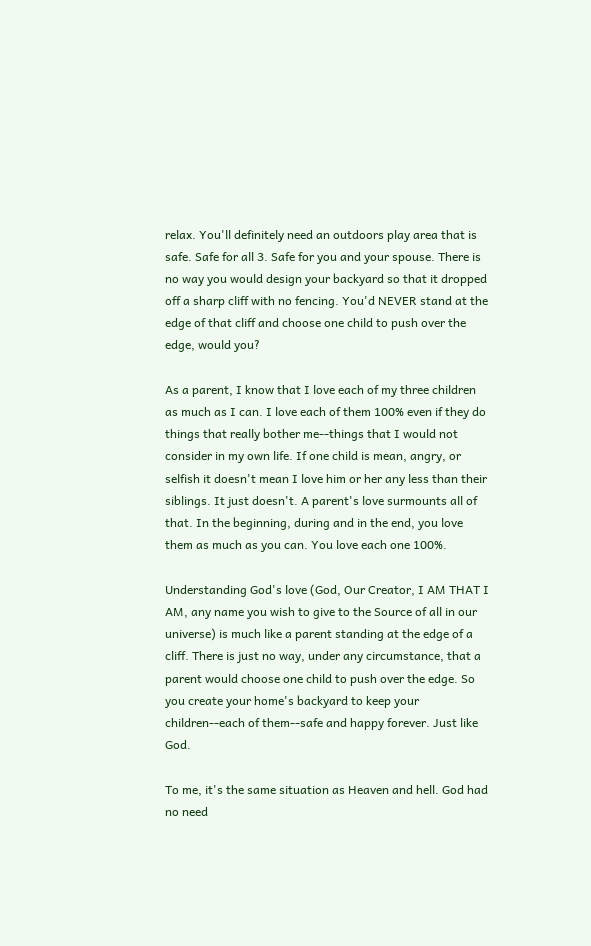relax. You'll definitely need an outdoors play area that is safe. Safe for all 3. Safe for you and your spouse. There is no way you would design your backyard so that it dropped off a sharp cliff with no fencing. You'd NEVER stand at the edge of that cliff and choose one child to push over the edge, would you?

As a parent, I know that I love each of my three children as much as I can. I love each of them 100% even if they do things that really bother me--things that I would not consider in my own life. If one child is mean, angry, or selfish it doesn't mean I love him or her any less than their siblings. It just doesn't. A parent's love surmounts all of that. In the beginning, during and in the end, you love them as much as you can. You love each one 100%.

Understanding God's love (God, Our Creator, I AM THAT I AM, any name you wish to give to the Source of all in our universe) is much like a parent standing at the edge of a cliff. There is just no way, under any circumstance, that a parent would choose one child to push over the edge. So you create your home's backyard to keep your children--each of them--safe and happy forever. Just like God.

To me, it's the same situation as Heaven and hell. God had no need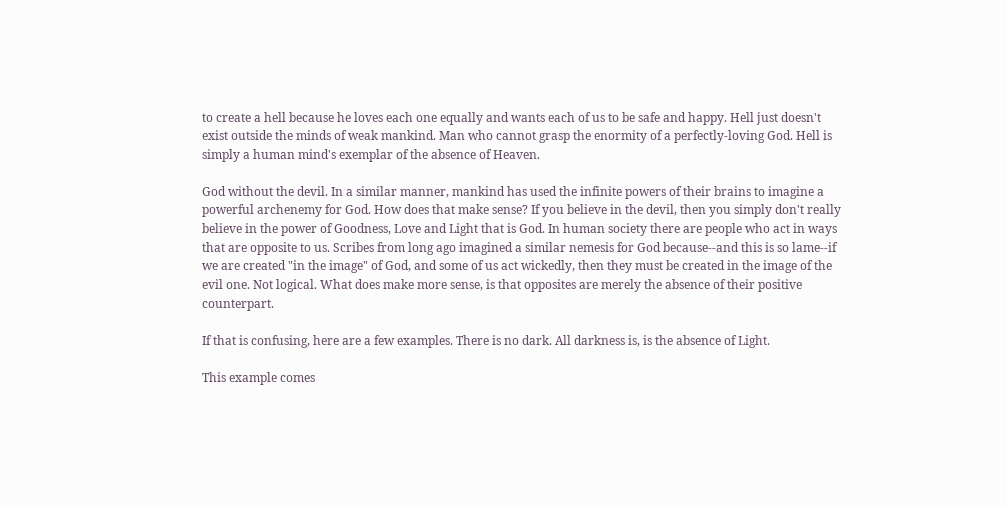to create a hell because he loves each one equally and wants each of us to be safe and happy. Hell just doesn't exist outside the minds of weak mankind. Man who cannot grasp the enormity of a perfectly-loving God. Hell is simply a human mind's exemplar of the absence of Heaven.

God without the devil. In a similar manner, mankind has used the infinite powers of their brains to imagine a powerful archenemy for God. How does that make sense? If you believe in the devil, then you simply don't really believe in the power of Goodness, Love and Light that is God. In human society there are people who act in ways that are opposite to us. Scribes from long ago imagined a similar nemesis for God because--and this is so lame--if we are created "in the image" of God, and some of us act wickedly, then they must be created in the image of the evil one. Not logical. What does make more sense, is that opposites are merely the absence of their positive counterpart.

If that is confusing, here are a few examples. There is no dark. All darkness is, is the absence of Light.

This example comes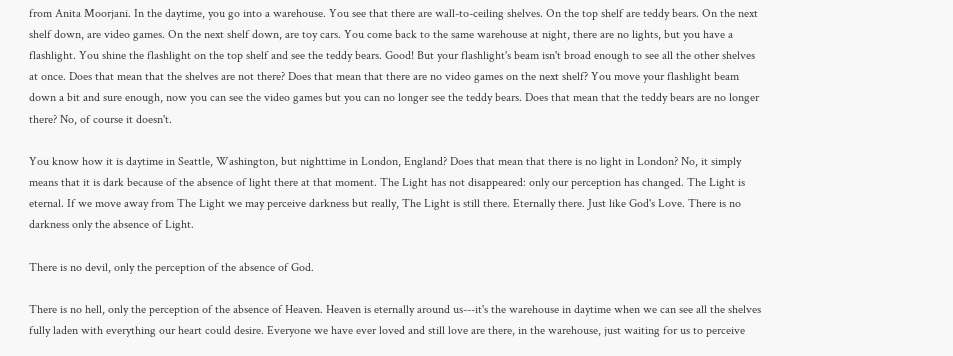from Anita Moorjani. In the daytime, you go into a warehouse. You see that there are wall-to-ceiling shelves. On the top shelf are teddy bears. On the next shelf down, are video games. On the next shelf down, are toy cars. You come back to the same warehouse at night, there are no lights, but you have a flashlight. You shine the flashlight on the top shelf and see the teddy bears. Good! But your flashlight's beam isn't broad enough to see all the other shelves at once. Does that mean that the shelves are not there? Does that mean that there are no video games on the next shelf? You move your flashlight beam down a bit and sure enough, now you can see the video games but you can no longer see the teddy bears. Does that mean that the teddy bears are no longer there? No, of course it doesn't.

You know how it is daytime in Seattle, Washington, but nighttime in London, England? Does that mean that there is no light in London? No, it simply means that it is dark because of the absence of light there at that moment. The Light has not disappeared: only our perception has changed. The Light is eternal. If we move away from The Light we may perceive darkness but really, The Light is still there. Eternally there. Just like God's Love. There is no darkness only the absence of Light.

There is no devil, only the perception of the absence of God.

There is no hell, only the perception of the absence of Heaven. Heaven is eternally around us---it's the warehouse in daytime when we can see all the shelves fully laden with everything our heart could desire. Everyone we have ever loved and still love are there, in the warehouse, just waiting for us to perceive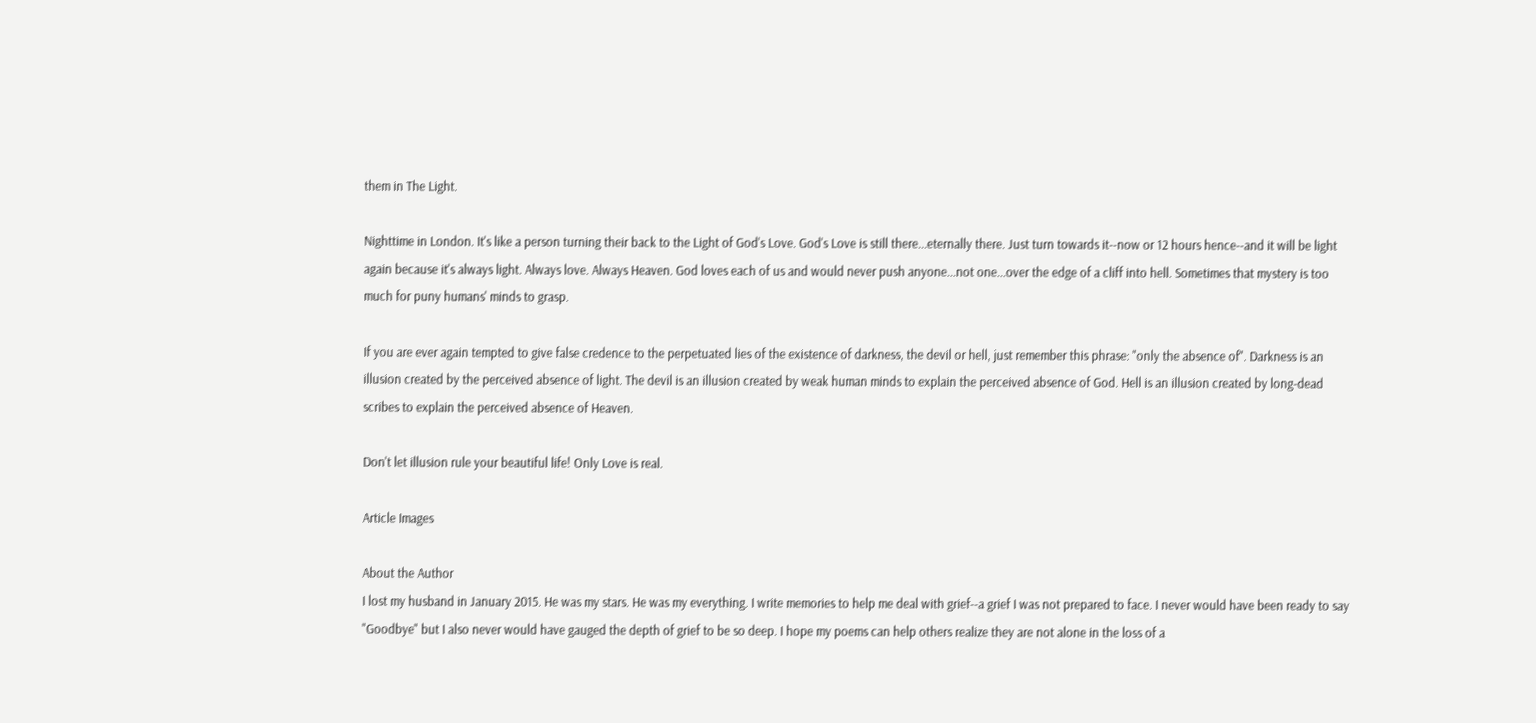them in The Light.

Nighttime in London. It's like a person turning their back to the Light of God's Love. God's Love is still there...eternally there. Just turn towards it--now or 12 hours hence--and it will be light again because it's always light. Always love. Always Heaven. God loves each of us and would never push anyone...not one...over the edge of a cliff into hell. Sometimes that mystery is too much for puny humans' minds to grasp.

If you are ever again tempted to give false credence to the perpetuated lies of the existence of darkness, the devil or hell, just remember this phrase: "only the absence of". Darkness is an illusion created by the perceived absence of light. The devil is an illusion created by weak human minds to explain the perceived absence of God. Hell is an illusion created by long-dead scribes to explain the perceived absence of Heaven.

Don't let illusion rule your beautiful life! Only Love is real.

Article Images

About the Author
I lost my husband in January 2015. He was my stars. He was my everything. I write memories to help me deal with grief--a grief I was not prepared to face. I never would have been ready to say "Goodbye" but I also never would have gauged the depth of grief to be so deep. I hope my poems can help others realize they are not alone in the loss of a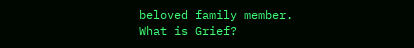beloved family member.
What is Grief?